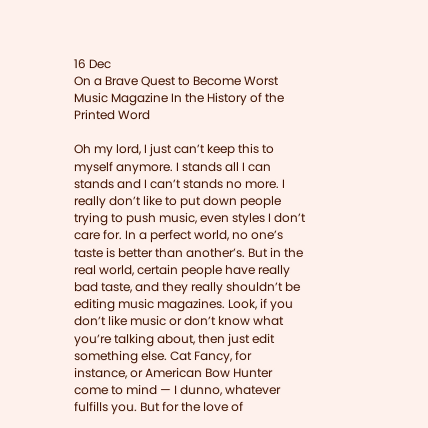16 Dec
On a Brave Quest to Become Worst Music Magazine In the History of the Printed Word

Oh my lord, I just can’t keep this to myself anymore. I stands all I can stands and I can’t stands no more. I really don’t like to put down people trying to push music, even styles I don’t care for. In a perfect world, no one’s taste is better than another’s. But in the real world, certain people have really bad taste, and they really shouldn’t be editing music magazines. Look, if you don’t like music or don’t know what you’re talking about, then just edit something else. Cat Fancy, for instance, or American Bow Hunter come to mind — I dunno, whatever fulfills you. But for the love of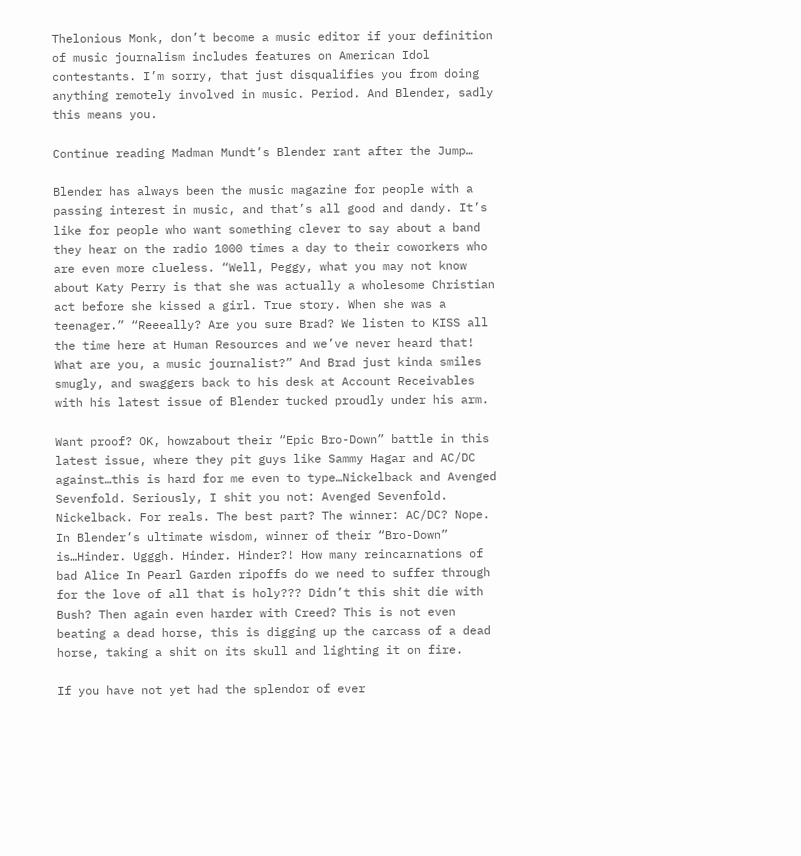Thelonious Monk, don’t become a music editor if your definition of music journalism includes features on American Idol contestants. I’m sorry, that just disqualifies you from doing anything remotely involved in music. Period. And Blender, sadly this means you.

Continue reading Madman Mundt’s Blender rant after the Jump…

Blender has always been the music magazine for people with a passing interest in music, and that’s all good and dandy. It’s like for people who want something clever to say about a band they hear on the radio 1000 times a day to their coworkers who are even more clueless. “Well, Peggy, what you may not know about Katy Perry is that she was actually a wholesome Christian act before she kissed a girl. True story. When she was a teenager.” “Reeeally? Are you sure Brad? We listen to KISS all the time here at Human Resources and we’ve never heard that! What are you, a music journalist?” And Brad just kinda smiles smugly, and swaggers back to his desk at Account Receivables with his latest issue of Blender tucked proudly under his arm.

Want proof? OK, howzabout their “Epic Bro-Down” battle in this latest issue, where they pit guys like Sammy Hagar and AC/DC against…this is hard for me even to type…Nickelback and Avenged Sevenfold. Seriously, I shit you not: Avenged Sevenfold. Nickelback. For reals. The best part? The winner: AC/DC? Nope. In Blender’s ultimate wisdom, winner of their “Bro-Down” is…Hinder. Ugggh. Hinder. Hinder?! How many reincarnations of bad Alice In Pearl Garden ripoffs do we need to suffer through for the love of all that is holy??? Didn’t this shit die with Bush? Then again even harder with Creed? This is not even beating a dead horse, this is digging up the carcass of a dead horse, taking a shit on its skull and lighting it on fire.

If you have not yet had the splendor of ever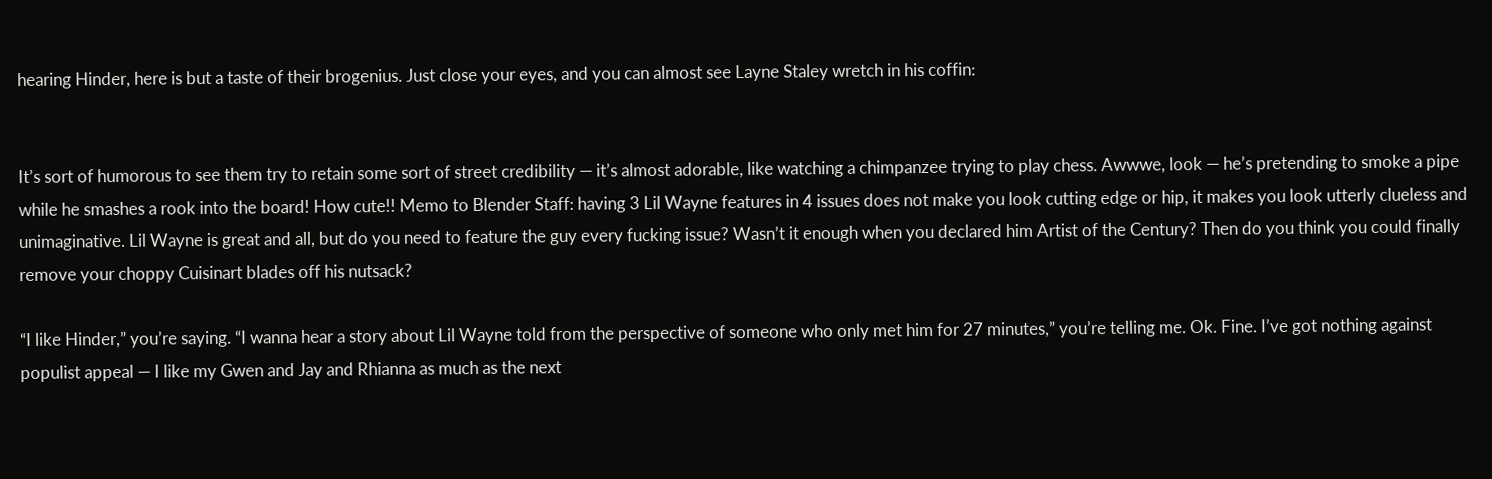hearing Hinder, here is but a taste of their brogenius. Just close your eyes, and you can almost see Layne Staley wretch in his coffin:


It’s sort of humorous to see them try to retain some sort of street credibility — it’s almost adorable, like watching a chimpanzee trying to play chess. Awwwe, look — he’s pretending to smoke a pipe while he smashes a rook into the board! How cute!! Memo to Blender Staff: having 3 Lil Wayne features in 4 issues does not make you look cutting edge or hip, it makes you look utterly clueless and unimaginative. Lil Wayne is great and all, but do you need to feature the guy every fucking issue? Wasn’t it enough when you declared him Artist of the Century? Then do you think you could finally remove your choppy Cuisinart blades off his nutsack?

“I like Hinder,” you’re saying. “I wanna hear a story about Lil Wayne told from the perspective of someone who only met him for 27 minutes,” you’re telling me. Ok. Fine. I’ve got nothing against populist appeal — I like my Gwen and Jay and Rhianna as much as the next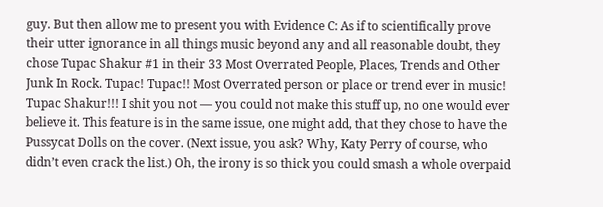guy. But then allow me to present you with Evidence C: As if to scientifically prove their utter ignorance in all things music beyond any and all reasonable doubt, they chose Tupac Shakur #1 in their 33 Most Overrated People, Places, Trends and Other Junk In Rock. Tupac! Tupac!! Most Overrated person or place or trend ever in music! Tupac Shakur!!! I shit you not — you could not make this stuff up, no one would ever believe it. This feature is in the same issue, one might add, that they chose to have the Pussycat Dolls on the cover. (Next issue, you ask? Why, Katy Perry of course, who didn’t even crack the list.) Oh, the irony is so thick you could smash a whole overpaid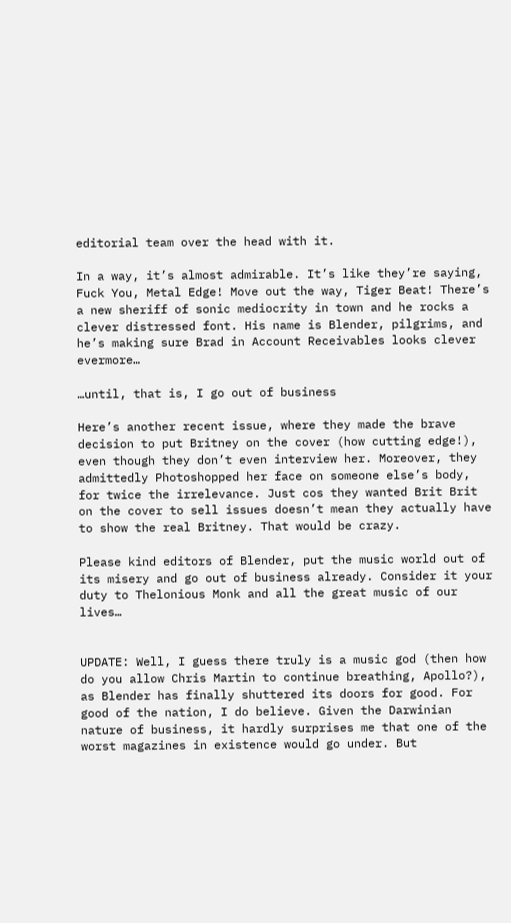editorial team over the head with it.

In a way, it’s almost admirable. It’s like they’re saying, Fuck You, Metal Edge! Move out the way, Tiger Beat! There’s a new sheriff of sonic mediocrity in town and he rocks a clever distressed font. His name is Blender, pilgrims, and he’s making sure Brad in Account Receivables looks clever evermore…

…until, that is, I go out of business

Here’s another recent issue, where they made the brave decision to put Britney on the cover (how cutting edge!), even though they don’t even interview her. Moreover, they admittedly Photoshopped her face on someone else’s body, for twice the irrelevance. Just cos they wanted Brit Brit on the cover to sell issues doesn’t mean they actually have to show the real Britney. That would be crazy.

Please kind editors of Blender, put the music world out of its misery and go out of business already. Consider it your duty to Thelonious Monk and all the great music of our lives…


UPDATE: Well, I guess there truly is a music god (then how do you allow Chris Martin to continue breathing, Apollo?), as Blender has finally shuttered its doors for good. For good of the nation, I do believe. Given the Darwinian nature of business, it hardly surprises me that one of the worst magazines in existence would go under. But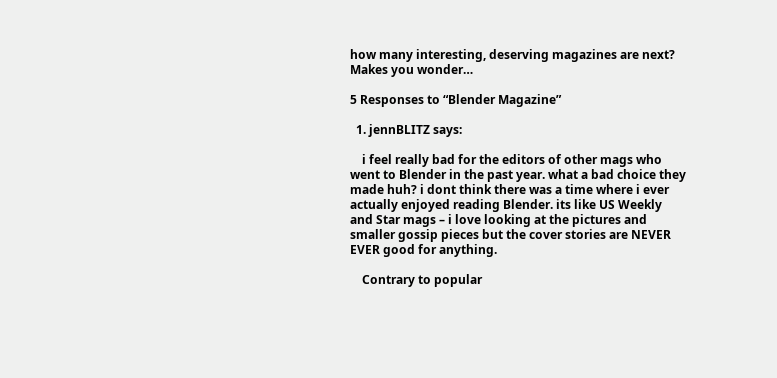how many interesting, deserving magazines are next? Makes you wonder…

5 Responses to “Blender Magazine”

  1. jennBLITZ says:

    i feel really bad for the editors of other mags who went to Blender in the past year. what a bad choice they made huh? i dont think there was a time where i ever actually enjoyed reading Blender. its like US Weekly and Star mags – i love looking at the pictures and smaller gossip pieces but the cover stories are NEVER EVER good for anything.

    Contrary to popular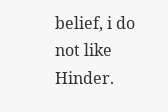belief, i do not like Hinder.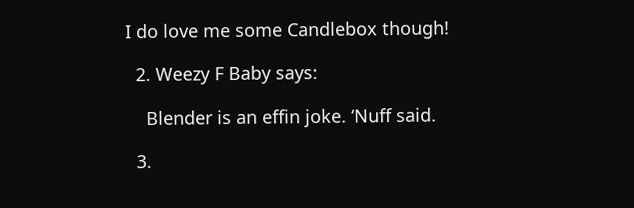I do love me some Candlebox though!

  2. Weezy F Baby says:

    Blender is an effin joke. ‘Nuff said.

  3.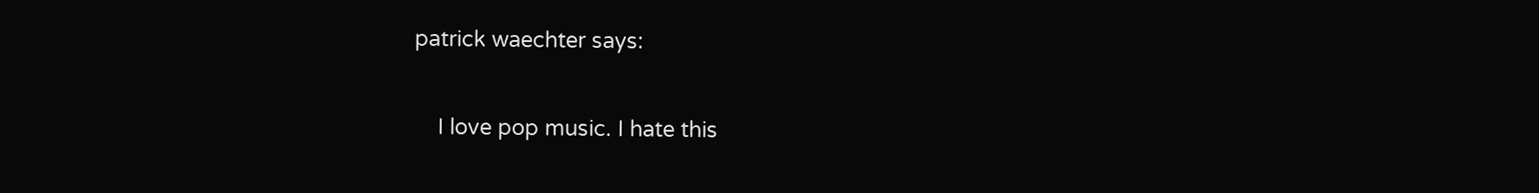patrick waechter says:

    I love pop music. I hate this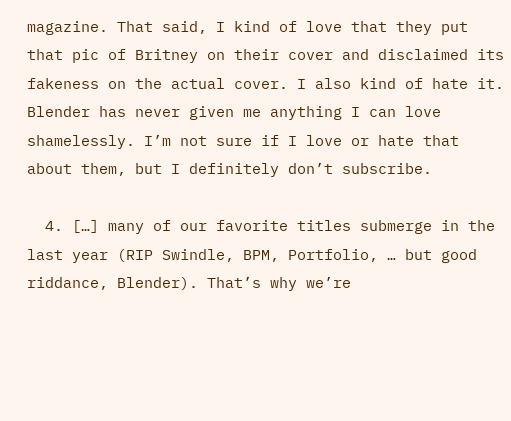magazine. That said, I kind of love that they put that pic of Britney on their cover and disclaimed its fakeness on the actual cover. I also kind of hate it. Blender has never given me anything I can love shamelessly. I’m not sure if I love or hate that about them, but I definitely don’t subscribe.

  4. […] many of our favorite titles submerge in the last year (RIP Swindle, BPM, Portfolio, … but good riddance, Blender). That’s why we’re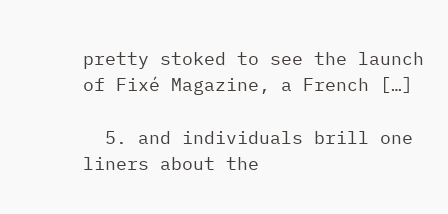pretty stoked to see the launch of Fixé Magazine, a French […]

  5. and individuals brill one liners about the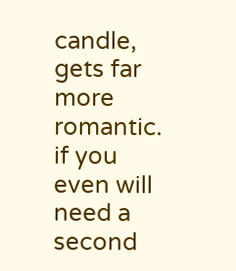candle, gets far more romantic. if you even will need a second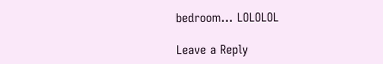bedroom… LOLOLOL

Leave a Reply